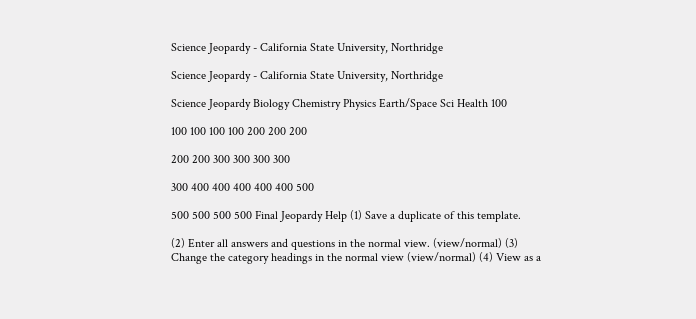Science Jeopardy - California State University, Northridge

Science Jeopardy - California State University, Northridge

Science Jeopardy Biology Chemistry Physics Earth/Space Sci Health 100

100 100 100 100 200 200 200

200 200 300 300 300 300

300 400 400 400 400 400 500

500 500 500 500 Final Jeopardy Help (1) Save a duplicate of this template.

(2) Enter all answers and questions in the normal view. (view/normal) (3) Change the category headings in the normal view (view/normal) (4) View as a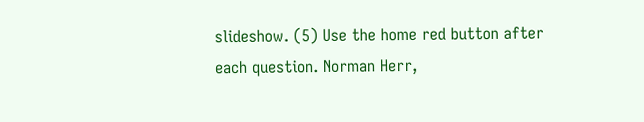slideshow. (5) Use the home red button after each question. Norman Herr,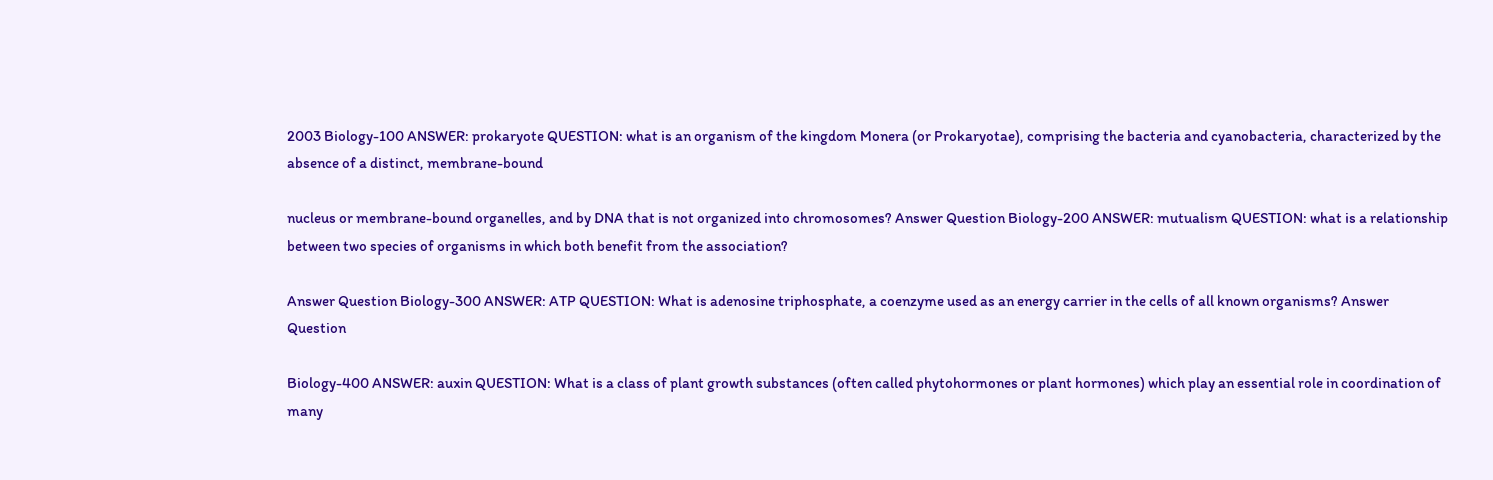2003 Biology-100 ANSWER: prokaryote QUESTION: what is an organism of the kingdom Monera (or Prokaryotae), comprising the bacteria and cyanobacteria, characterized by the absence of a distinct, membrane-bound

nucleus or membrane-bound organelles, and by DNA that is not organized into chromosomes? Answer Question Biology-200 ANSWER: mutualism QUESTION: what is a relationship between two species of organisms in which both benefit from the association?

Answer Question Biology-300 ANSWER: ATP QUESTION: What is adenosine triphosphate, a coenzyme used as an energy carrier in the cells of all known organisms? Answer Question

Biology-400 ANSWER: auxin QUESTION: What is a class of plant growth substances (often called phytohormones or plant hormones) which play an essential role in coordination of many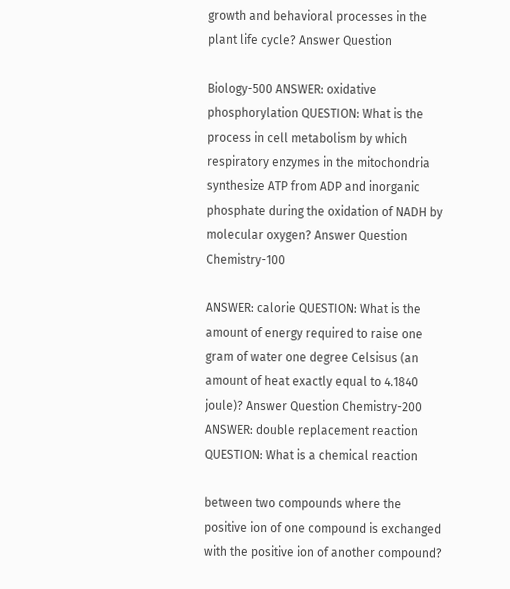growth and behavioral processes in the plant life cycle? Answer Question

Biology-500 ANSWER: oxidative phosphorylation QUESTION: What is the process in cell metabolism by which respiratory enzymes in the mitochondria synthesize ATP from ADP and inorganic phosphate during the oxidation of NADH by molecular oxygen? Answer Question Chemistry-100

ANSWER: calorie QUESTION: What is the amount of energy required to raise one gram of water one degree Celsisus (an amount of heat exactly equal to 4.1840 joule)? Answer Question Chemistry-200 ANSWER: double replacement reaction QUESTION: What is a chemical reaction

between two compounds where the positive ion of one compound is exchanged with the positive ion of another compound?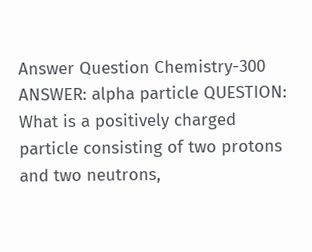Answer Question Chemistry-300 ANSWER: alpha particle QUESTION: What is a positively charged particle consisting of two protons and two neutrons,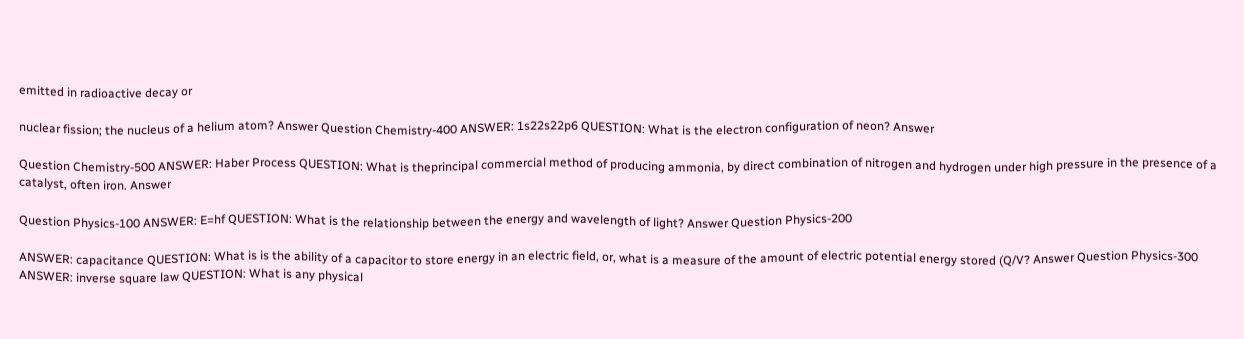emitted in radioactive decay or

nuclear fission; the nucleus of a helium atom? Answer Question Chemistry-400 ANSWER: 1s22s22p6 QUESTION: What is the electron configuration of neon? Answer

Question Chemistry-500 ANSWER: Haber Process QUESTION: What is theprincipal commercial method of producing ammonia, by direct combination of nitrogen and hydrogen under high pressure in the presence of a catalyst, often iron. Answer

Question Physics-100 ANSWER: E=hf QUESTION: What is the relationship between the energy and wavelength of light? Answer Question Physics-200

ANSWER: capacitance QUESTION: What is is the ability of a capacitor to store energy in an electric field, or, what is a measure of the amount of electric potential energy stored (Q/V? Answer Question Physics-300 ANSWER: inverse square law QUESTION: What is any physical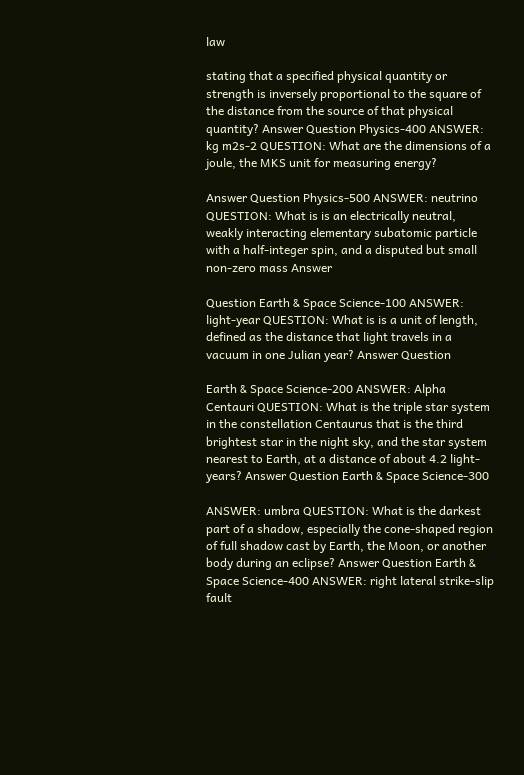law

stating that a specified physical quantity or strength is inversely proportional to the square of the distance from the source of that physical quantity? Answer Question Physics-400 ANSWER: kg m2s-2 QUESTION: What are the dimensions of a joule, the MKS unit for measuring energy?

Answer Question Physics-500 ANSWER: neutrino QUESTION: What is is an electrically neutral, weakly interacting elementary subatomic particle with a half-integer spin, and a disputed but small non-zero mass Answer

Question Earth & Space Science-100 ANSWER: light-year QUESTION: What is is a unit of length, defined as the distance that light travels in a vacuum in one Julian year? Answer Question

Earth & Space Science-200 ANSWER: Alpha Centauri QUESTION: What is the triple star system in the constellation Centaurus that is the third brightest star in the night sky, and the star system nearest to Earth, at a distance of about 4.2 light-years? Answer Question Earth & Space Science-300

ANSWER: umbra QUESTION: What is the darkest part of a shadow, especially the cone-shaped region of full shadow cast by Earth, the Moon, or another body during an eclipse? Answer Question Earth & Space Science-400 ANSWER: right lateral strike-slip fault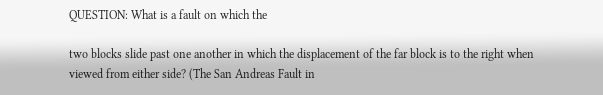QUESTION: What is a fault on which the

two blocks slide past one another in which the displacement of the far block is to the right when viewed from either side? (The San Andreas Fault in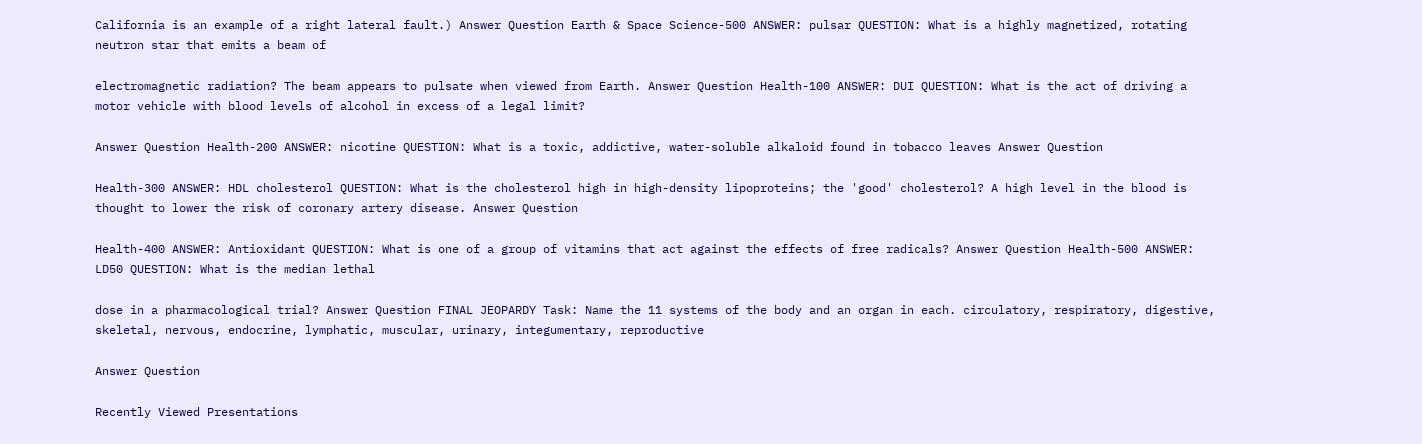California is an example of a right lateral fault.) Answer Question Earth & Space Science-500 ANSWER: pulsar QUESTION: What is a highly magnetized, rotating neutron star that emits a beam of

electromagnetic radiation? The beam appears to pulsate when viewed from Earth. Answer Question Health-100 ANSWER: DUI QUESTION: What is the act of driving a motor vehicle with blood levels of alcohol in excess of a legal limit?

Answer Question Health-200 ANSWER: nicotine QUESTION: What is a toxic, addictive, water-soluble alkaloid found in tobacco leaves Answer Question

Health-300 ANSWER: HDL cholesterol QUESTION: What is the cholesterol high in high-density lipoproteins; the 'good' cholesterol? A high level in the blood is thought to lower the risk of coronary artery disease. Answer Question

Health-400 ANSWER: Antioxidant QUESTION: What is one of a group of vitamins that act against the effects of free radicals? Answer Question Health-500 ANSWER: LD50 QUESTION: What is the median lethal

dose in a pharmacological trial? Answer Question FINAL JEOPARDY Task: Name the 11 systems of the body and an organ in each. circulatory, respiratory, digestive, skeletal, nervous, endocrine, lymphatic, muscular, urinary, integumentary, reproductive

Answer Question

Recently Viewed Presentations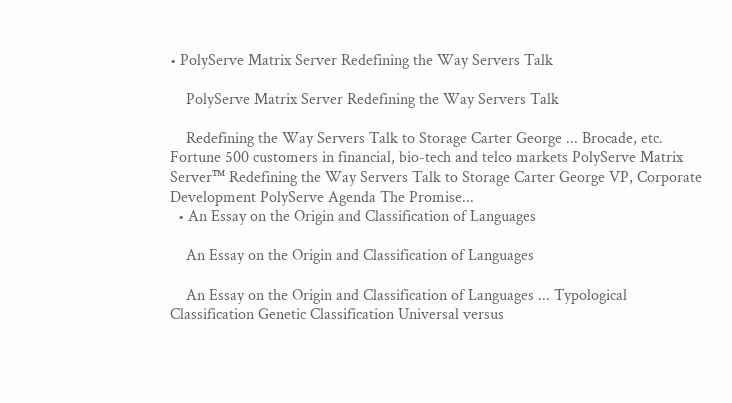• PolyServe Matrix Server Redefining the Way Servers Talk

    PolyServe Matrix Server Redefining the Way Servers Talk

    Redefining the Way Servers Talk to Storage Carter George ... Brocade, etc. Fortune 500 customers in financial, bio-tech and telco markets PolyServe Matrix Server™ Redefining the Way Servers Talk to Storage Carter George VP, Corporate Development PolyServe Agenda The Promise...
  • An Essay on the Origin and Classification of Languages

    An Essay on the Origin and Classification of Languages

    An Essay on the Origin and Classification of Languages ... Typological Classification Genetic Classification Universal versus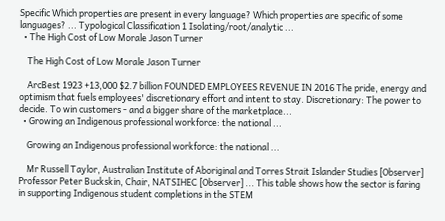Specific Which properties are present in every language? Which properties are specific of some languages? ... Typological Classification 1 Isolating/root/analytic ...
  • The High Cost of Low Morale Jason Turner

    The High Cost of Low Morale Jason Turner

    ArcBest 1923 +13,000 $2.7 billion FOUNDED EMPLOYEES REVENUE IN 2016 The pride, energy and optimism that fuels employees' discretionary effort and intent to stay. Discretionary: The power to decide. To win customers - and a bigger share of the marketplace...
  • Growing an Indigenous professional workforce: the national ...

    Growing an Indigenous professional workforce: the national ...

    Mr Russell Taylor, Australian Institute of Aboriginal and Torres Strait Islander Studies [Observer] Professor Peter Buckskin, Chair, NATSIHEC [Observer] ... This table shows how the sector is faring in supporting Indigenous student completions in the STEM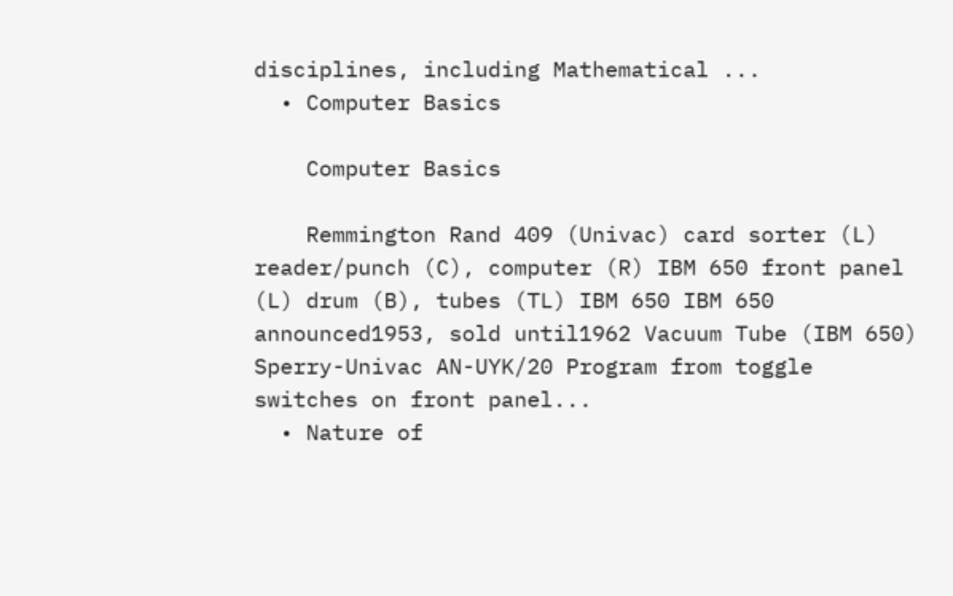disciplines, including Mathematical ...
  • Computer Basics

    Computer Basics

    Remmington Rand 409 (Univac) card sorter (L) reader/punch (C), computer (R) IBM 650 front panel (L) drum (B), tubes (TL) IBM 650 IBM 650 announced1953, sold until1962 Vacuum Tube (IBM 650) Sperry-Univac AN-UYK/20 Program from toggle switches on front panel...
  • Nature of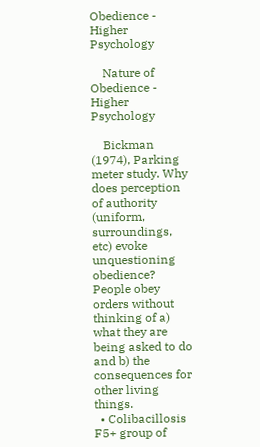Obedience - Higher Psychology

    Nature of Obedience - Higher Psychology

    Bickman (1974), Parking meter study. Why does perception of authority (uniform, surroundings, etc) evoke unquestioning obedience? People obey orders without thinking of a) what they are being asked to do and b) the consequences for other living things.
  • Colibacillosis F5+ group of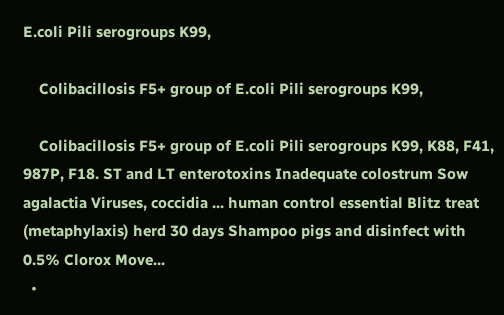E.coli Pili serogroups K99,

    Colibacillosis F5+ group of E.coli Pili serogroups K99,

    Colibacillosis F5+ group of E.coli Pili serogroups K99, K88, F41, 987P, F18. ST and LT enterotoxins Inadequate colostrum Sow agalactia Viruses, coccidia ... human control essential Blitz treat (metaphylaxis) herd 30 days Shampoo pigs and disinfect with 0.5% Clorox Move...
  •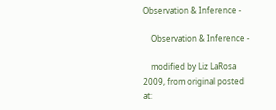Observation & Inference -

    Observation & Inference -

    modified by Liz LaRosa 2009, from original posted at: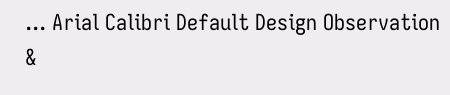... Arial Calibri Default Design Observation &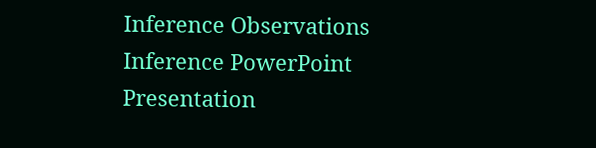Inference Observations Inference PowerPoint Presentation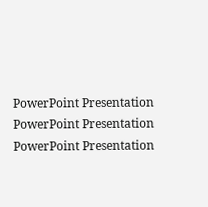PowerPoint Presentation PowerPoint Presentation PowerPoint Presentation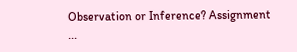Observation or Inference? Assignment ...